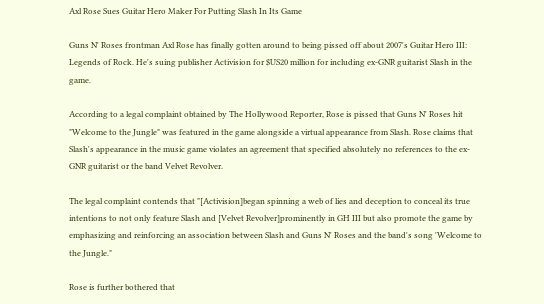Axl Rose Sues Guitar Hero Maker For Putting Slash In Its Game

Guns N' Roses frontman Axl Rose has finally gotten around to being pissed off about 2007's Guitar Hero III: Legends of Rock. He's suing publisher Activision for $US20 million for including ex-GNR guitarist Slash in the game.

According to a legal complaint obtained by The Hollywood Reporter, Rose is pissed that Guns N' Roses hit "Welcome to the Jungle" was featured in the game alongside a virtual appearance from Slash. Rose claims that Slash's appearance in the music game violates an agreement that specified absolutely no references to the ex-GNR guitarist or the band Velvet Revolver.

The legal complaint contends that "[Activision]began spinning a web of lies and deception to conceal its true intentions to not only feature Slash and [Velvet Revolver]prominently in GH III but also promote the game by emphasizing and reinforcing an association between Slash and Guns N' Roses and the band's song 'Welcome to the Jungle."

Rose is further bothered that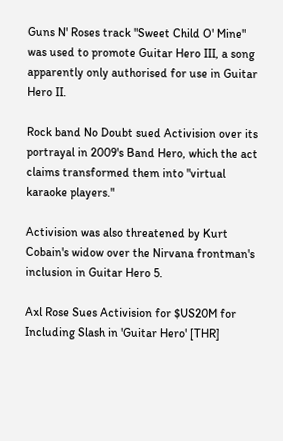Guns N' Roses track "Sweet Child O' Mine" was used to promote Guitar Hero III, a song apparently only authorised for use in Guitar Hero II.

Rock band No Doubt sued Activision over its portrayal in 2009's Band Hero, which the act claims transformed them into "virtual karaoke players."

Activision was also threatened by Kurt Cobain's widow over the Nirvana frontman's inclusion in Guitar Hero 5.

Axl Rose Sues Activision for $US20M for Including Slash in 'Guitar Hero' [THR]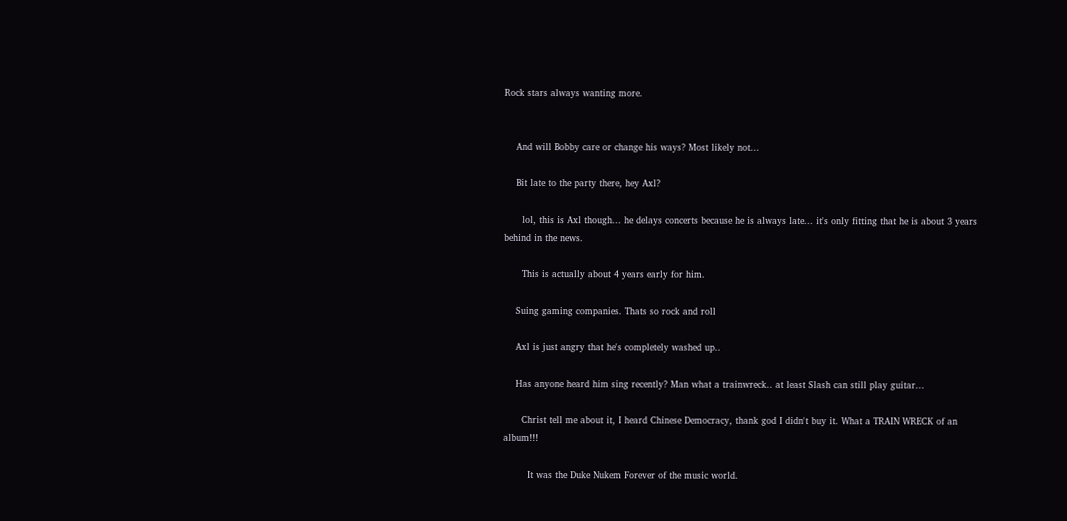Rock stars always wanting more.


    And will Bobby care or change his ways? Most likely not...

    Bit late to the party there, hey Axl?

      lol, this is Axl though... he delays concerts because he is always late... it's only fitting that he is about 3 years behind in the news.

      This is actually about 4 years early for him.

    Suing gaming companies. Thats so rock and roll

    Axl is just angry that he's completely washed up..

    Has anyone heard him sing recently? Man what a trainwreck.. at least Slash can still play guitar...

      Christ tell me about it, I heard Chinese Democracy, thank god I didn't buy it. What a TRAIN WRECK of an album!!!

        It was the Duke Nukem Forever of the music world.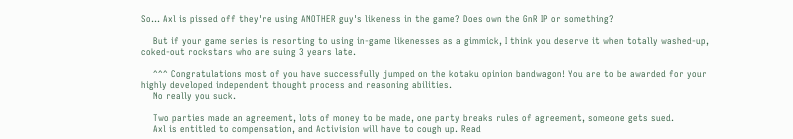So... Axl is pissed off they're using ANOTHER guy's likeness in the game? Does own the GnR IP or something?

    But if your game series is resorting to using in-game likenesses as a gimmick, I think you deserve it when totally washed-up, coked-out rockstars who are suing 3 years late.

    ^^^ Congratulations most of you have successfully jumped on the kotaku opinion bandwagon! You are to be awarded for your highly developed independent thought process and reasoning abilities.
    No really you suck.

    Two parties made an agreement, lots of money to be made, one party breaks rules of agreement, someone gets sued.
    Axl is entitled to compensation, and Activision will have to cough up. Read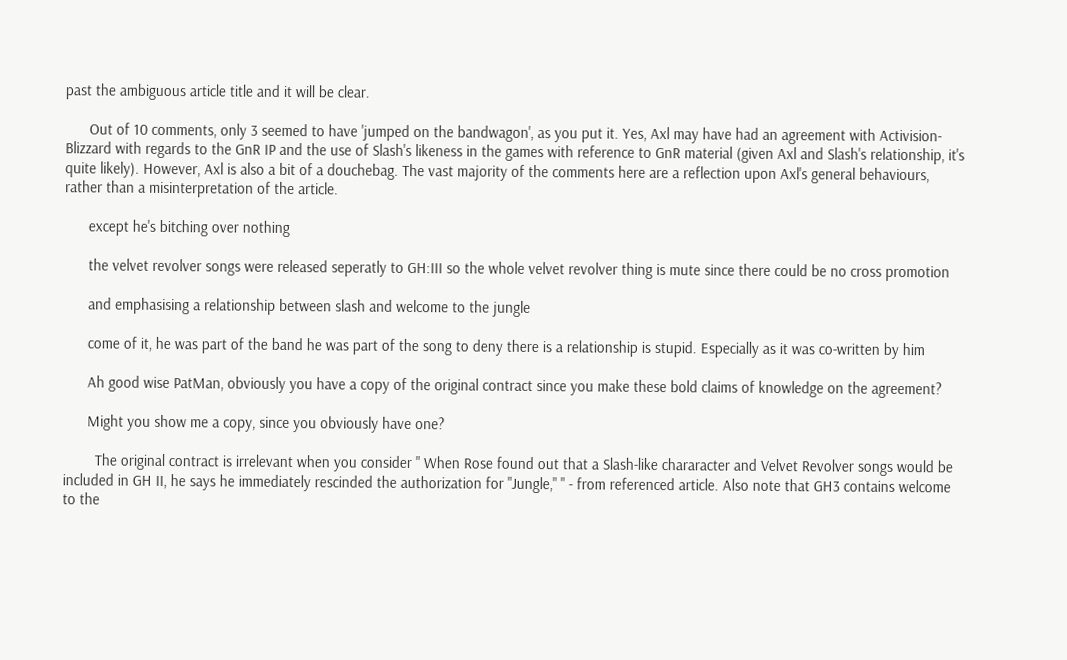past the ambiguous article title and it will be clear.

      Out of 10 comments, only 3 seemed to have 'jumped on the bandwagon', as you put it. Yes, Axl may have had an agreement with Activision-Blizzard with regards to the GnR IP and the use of Slash's likeness in the games with reference to GnR material (given Axl and Slash's relationship, it's quite likely). However, Axl is also a bit of a douchebag. The vast majority of the comments here are a reflection upon Axl's general behaviours, rather than a misinterpretation of the article.

      except he's bitching over nothing

      the velvet revolver songs were released seperatly to GH:III so the whole velvet revolver thing is mute since there could be no cross promotion

      and emphasising a relationship between slash and welcome to the jungle

      come of it, he was part of the band he was part of the song to deny there is a relationship is stupid. Especially as it was co-written by him

      Ah good wise PatMan, obviously you have a copy of the original contract since you make these bold claims of knowledge on the agreement?

      Might you show me a copy, since you obviously have one?

        The original contract is irrelevant when you consider " When Rose found out that a Slash-like chararacter and Velvet Revolver songs would be included in GH II, he says he immediately rescinded the authorization for "Jungle," " - from referenced article. Also note that GH3 contains welcome to the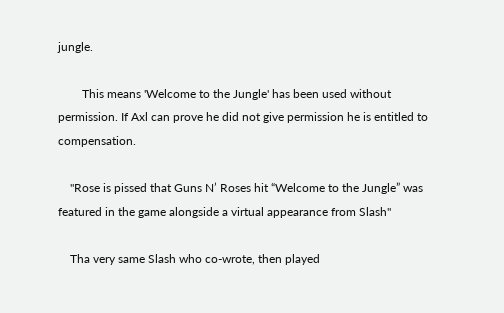jungle.

        This means 'Welcome to the Jungle' has been used without permission. If Axl can prove he did not give permission he is entitled to compensation.

    "Rose is pissed that Guns N’ Roses hit “Welcome to the Jungle” was featured in the game alongside a virtual appearance from Slash"

    Tha very same Slash who co-wrote, then played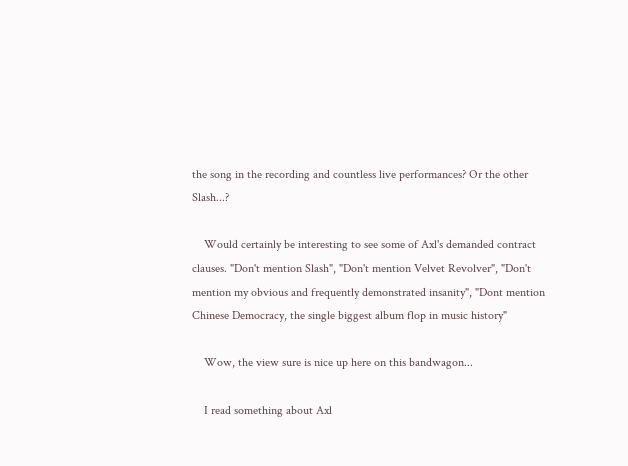the song in the recording and countless live performances? Or the other Slash...?

    Would certainly be interesting to see some of Axl's demanded contract clauses. "Don't mention Slash", "Don't mention Velvet Revolver", "Don't mention my obvious and frequently demonstrated insanity", "Dont mention Chinese Democracy, the single biggest album flop in music history"

    Wow, the view sure is nice up here on this bandwagon...

    I read something about Axl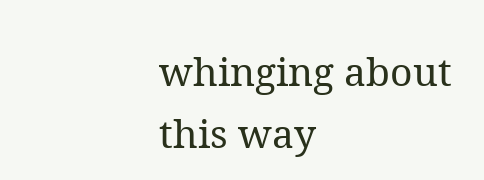whinging about this way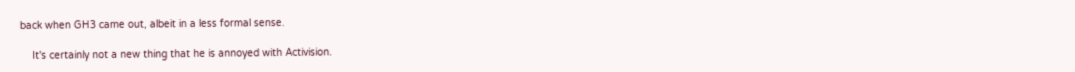back when GH3 came out, albeit in a less formal sense.

    It's certainly not a new thing that he is annoyed with Activision.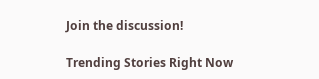Join the discussion!

Trending Stories Right Now